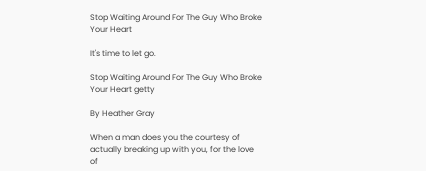Stop Waiting Around For The Guy Who Broke Your Heart

It's time to let go.

Stop Waiting Around For The Guy Who Broke Your Heart getty

By Heather Gray

When a man does you the courtesy of actually breaking up with you, for the love of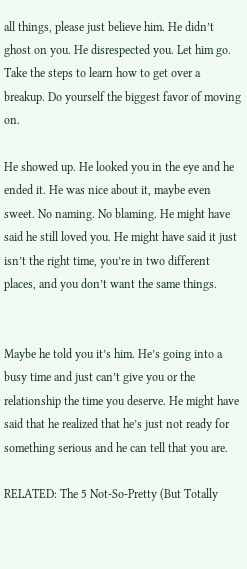all things, please just believe him. He didn’t ghost on you. He disrespected you. Let him go. Take the steps to learn how to get over a breakup. Do yourself the biggest favor of moving on.

He showed up. He looked you in the eye and he ended it. He was nice about it, maybe even sweet. No naming. No blaming. He might have said he still loved you. He might have said it just isn’t the right time, you’re in two different places, and you don’t want the same things.


Maybe he told you it’s him. He’s going into a busy time and just can’t give you or the relationship the time you deserve. He might have said that he realized that he’s just not ready for something serious and he can tell that you are.

RELATED: The 5 Not-So-Pretty (But Totally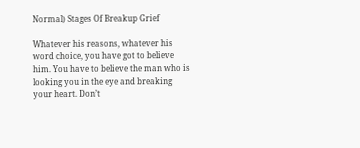Normal) Stages Of Breakup Grief

Whatever his reasons, whatever his word choice, you have got to believe him. You have to believe the man who is looking you in the eye and breaking your heart. Don’t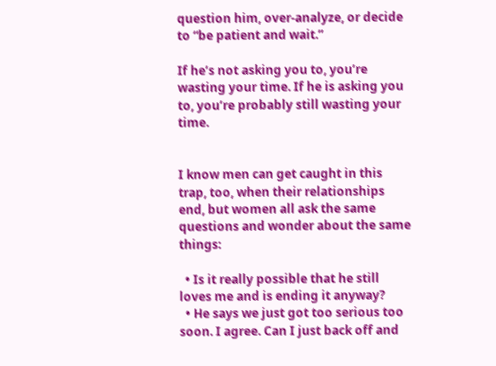question him, over-analyze, or decide to “be patient and wait.”

If he’s not asking you to, you’re wasting your time. If he is asking you to, you’re probably still wasting your time.


I know men can get caught in this trap, too, when their relationships end, but women all ask the same questions and wonder about the same things:

  • Is it really possible that he still loves me and is ending it anyway?
  • He says we just got too serious too soon. I agree. Can I just back off and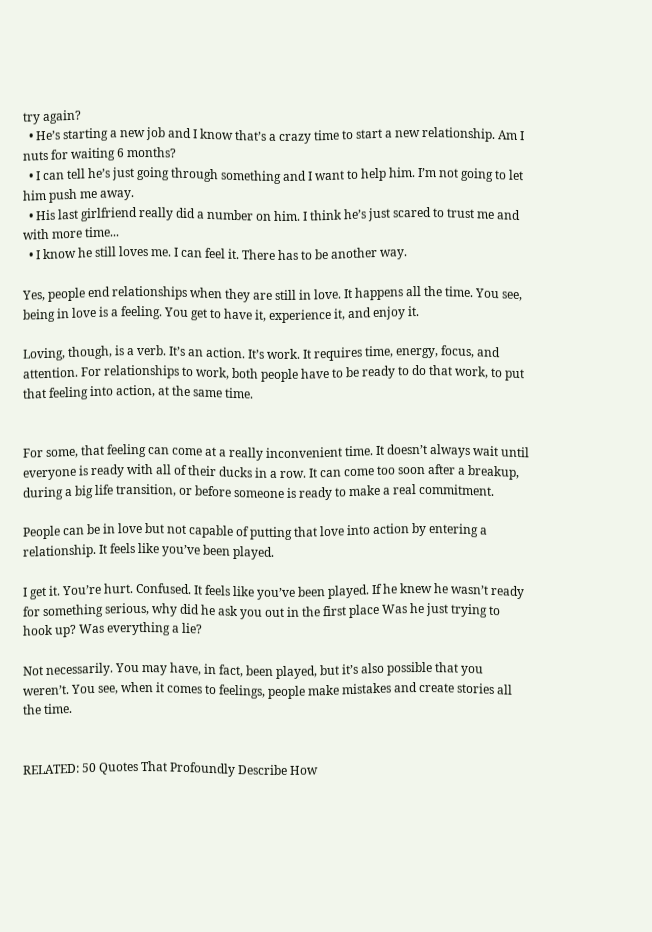try again?
  • He’s starting a new job and I know that’s a crazy time to start a new relationship. Am I nuts for waiting 6 months?
  • I can tell he’s just going through something and I want to help him. I’m not going to let him push me away.
  • His last girlfriend really did a number on him. I think he’s just scared to trust me and with more time...
  • I know he still loves me. I can feel it. There has to be another way.

Yes, people end relationships when they are still in love. It happens all the time. You see, being in love is a feeling. You get to have it, experience it, and enjoy it.

Loving, though, is a verb. It’s an action. It’s work. It requires time, energy, focus, and attention. For relationships to work, both people have to be ready to do that work, to put that feeling into action, at the same time.


For some, that feeling can come at a really inconvenient time. It doesn’t always wait until everyone is ready with all of their ducks in a row. It can come too soon after a breakup, during a big life transition, or before someone is ready to make a real commitment.

People can be in love but not capable of putting that love into action by entering a relationship. It feels like you’ve been played.

I get it. You’re hurt. Confused. It feels like you’ve been played. If he knew he wasn’t ready for something serious, why did he ask you out in the first place Was he just trying to hook up? Was everything a lie?

Not necessarily. You may have, in fact, been played, but it’s also possible that you weren’t. You see, when it comes to feelings, people make mistakes and create stories all the time.


RELATED: 50 Quotes That Profoundly Describe How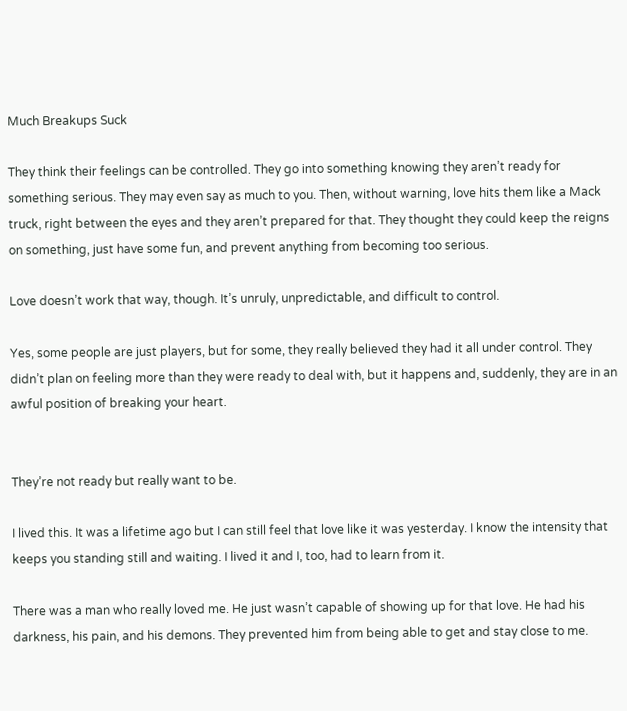Much Breakups Suck

They think their feelings can be controlled. They go into something knowing they aren’t ready for something serious. They may even say as much to you. Then, without warning, love hits them like a Mack truck, right between the eyes and they aren’t prepared for that. They thought they could keep the reigns on something, just have some fun, and prevent anything from becoming too serious.

Love doesn’t work that way, though. It’s unruly, unpredictable, and difficult to control.

Yes, some people are just players, but for some, they really believed they had it all under control. They didn’t plan on feeling more than they were ready to deal with, but it happens and, suddenly, they are in an awful position of breaking your heart.


They’re not ready but really want to be.

I lived this. It was a lifetime ago but I can still feel that love like it was yesterday. I know the intensity that keeps you standing still and waiting. I lived it and I, too, had to learn from it.

There was a man who really loved me. He just wasn’t capable of showing up for that love. He had his darkness, his pain, and his demons. They prevented him from being able to get and stay close to me.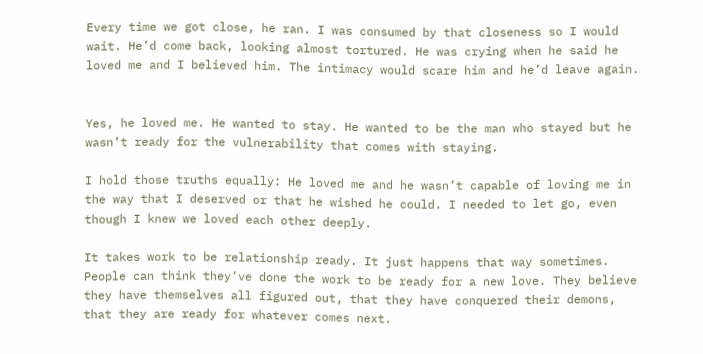Every time we got close, he ran. I was consumed by that closeness so I would wait. He’d come back, looking almost tortured. He was crying when he said he loved me and I believed him. The intimacy would scare him and he’d leave again.


Yes, he loved me. He wanted to stay. He wanted to be the man who stayed but he wasn’t ready for the vulnerability that comes with staying.

I hold those truths equally: He loved me and he wasn’t capable of loving me in the way that I deserved or that he wished he could. I needed to let go, even though I knew we loved each other deeply.

It takes work to be relationship ready. It just happens that way sometimes. People can think they’ve done the work to be ready for a new love. They believe they have themselves all figured out, that they have conquered their demons, that they are ready for whatever comes next.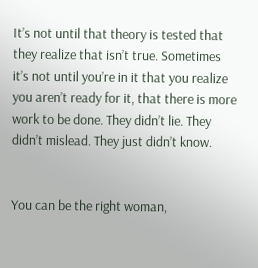It’s not until that theory is tested that they realize that isn’t true. Sometimes it’s not until you’re in it that you realize you aren’t ready for it, that there is more work to be done. They didn’t lie. They didn’t mislead. They just didn’t know.


You can be the right woman,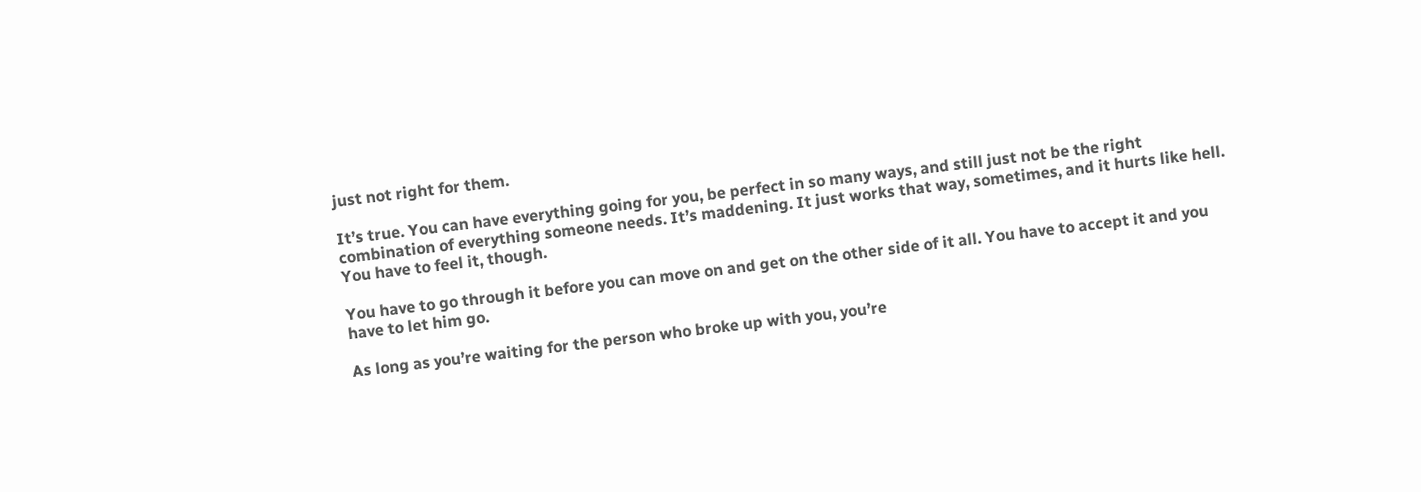just not right for them.

It’s true. You can have everything going for you, be perfect in so many ways, and still just not be the right combination of everything someone needs. It’s maddening. It just works that way, sometimes, and it hurts like hell. You have to feel it, though.

You have to go through it before you can move on and get on the other side of it all. You have to accept it and you have to let him go.

As long as you’re waiting for the person who broke up with you, you’re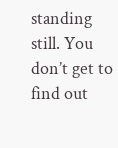standing still. You don’t get to find out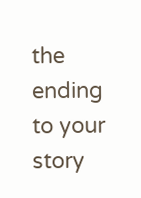the ending to your story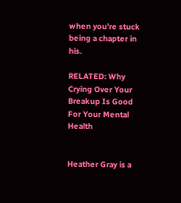when you’re stuck being a chapter in his.

RELATED: Why Crying Over Your Breakup Is Good For Your Mental Health


Heather Gray is a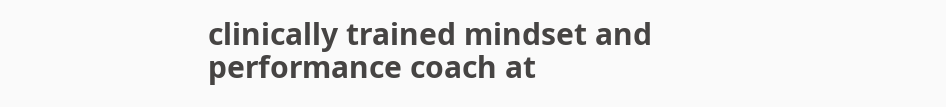clinically trained mindset and performance coach at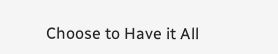Choose to Have it All